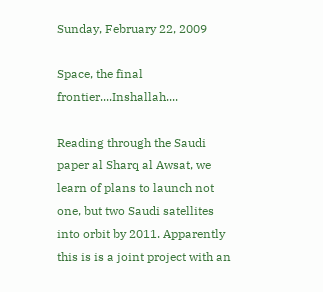Sunday, February 22, 2009

Space, the final frontier....Inshallah....

Reading through the Saudi paper al Sharq al Awsat, we learn of plans to launch not one, but two Saudi satellites into orbit by 2011. Apparently this is is a joint project with an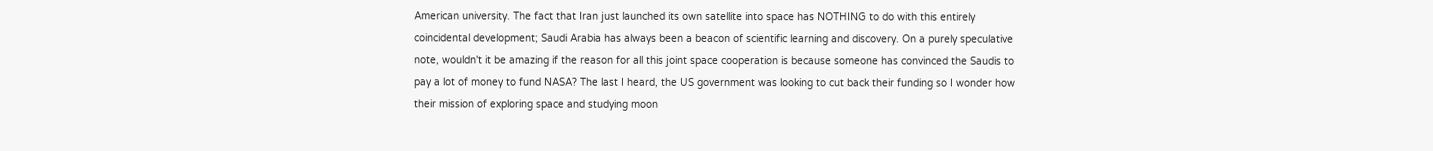American university. The fact that Iran just launched its own satellite into space has NOTHING to do with this entirely coincidental development; Saudi Arabia has always been a beacon of scientific learning and discovery. On a purely speculative note, wouldn't it be amazing if the reason for all this joint space cooperation is because someone has convinced the Saudis to pay a lot of money to fund NASA? The last I heard, the US government was looking to cut back their funding so I wonder how their mission of exploring space and studying moon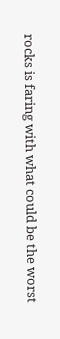rocks is faring with what could be the worst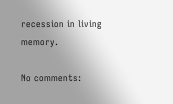recession in living memory.

No comments: